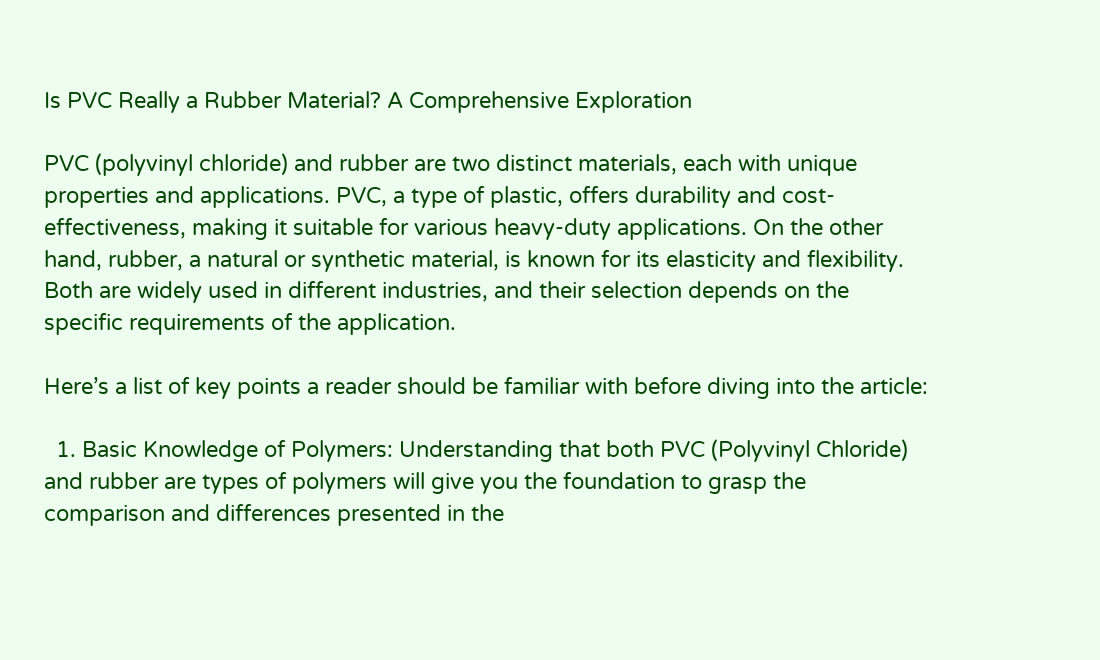Is PVC Really a Rubber Material? A Comprehensive Exploration

PVC (polyvinyl chloride) and rubber are two distinct materials, each with unique properties and applications. PVC, a type of plastic, offers durability and cost-effectiveness, making it suitable for various heavy-duty applications. On the other hand, rubber, a natural or synthetic material, is known for its elasticity and flexibility. Both are widely used in different industries, and their selection depends on the specific requirements of the application.

Here’s a list of key points a reader should be familiar with before diving into the article:

  1. Basic Knowledge of Polymers: Understanding that both PVC (Polyvinyl Chloride) and rubber are types of polymers will give you the foundation to grasp the comparison and differences presented in the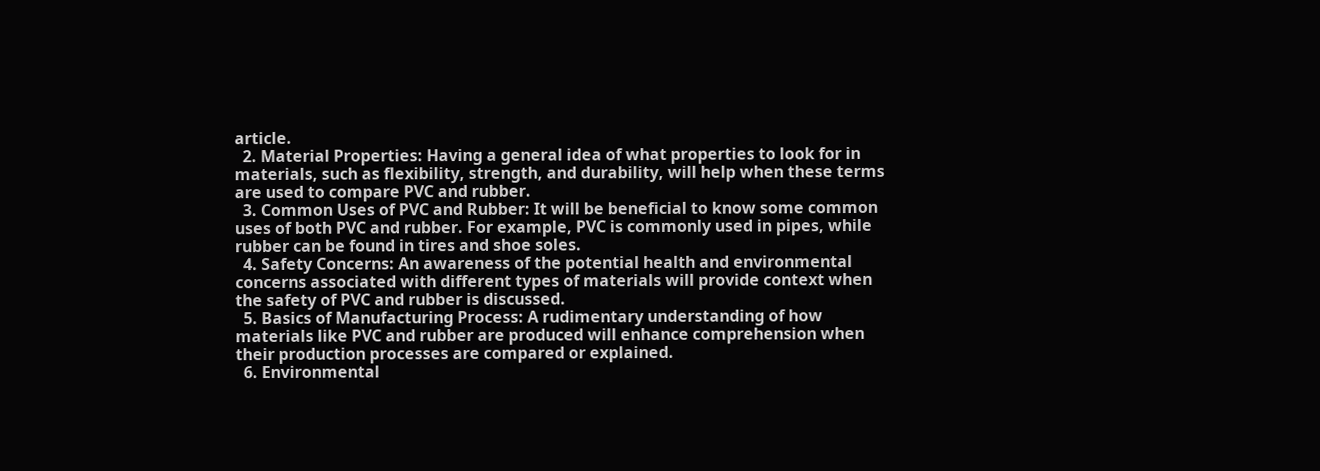article.
  2. Material Properties: Having a general idea of what properties to look for in materials, such as flexibility, strength, and durability, will help when these terms are used to compare PVC and rubber.
  3. Common Uses of PVC and Rubber: It will be beneficial to know some common uses of both PVC and rubber. For example, PVC is commonly used in pipes, while rubber can be found in tires and shoe soles.
  4. Safety Concerns: An awareness of the potential health and environmental concerns associated with different types of materials will provide context when the safety of PVC and rubber is discussed.
  5. Basics of Manufacturing Process: A rudimentary understanding of how materials like PVC and rubber are produced will enhance comprehension when their production processes are compared or explained.
  6. Environmental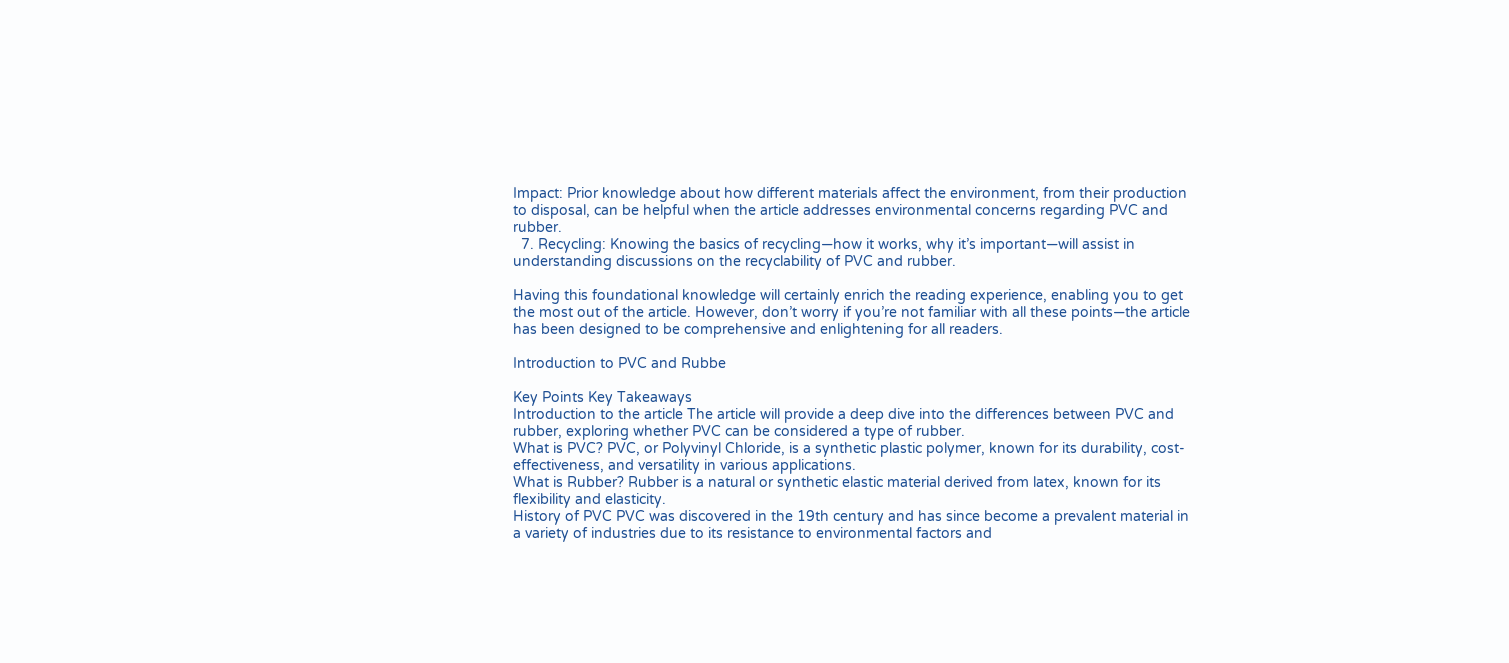Impact: Prior knowledge about how different materials affect the environment, from their production to disposal, can be helpful when the article addresses environmental concerns regarding PVC and rubber.
  7. Recycling: Knowing the basics of recycling—how it works, why it’s important—will assist in understanding discussions on the recyclability of PVC and rubber.

Having this foundational knowledge will certainly enrich the reading experience, enabling you to get the most out of the article. However, don’t worry if you’re not familiar with all these points—the article has been designed to be comprehensive and enlightening for all readers.

Introduction to PVC and Rubbe

Key Points Key Takeaways
Introduction to the article The article will provide a deep dive into the differences between PVC and rubber, exploring whether PVC can be considered a type of rubber.
What is PVC? PVC, or Polyvinyl Chloride, is a synthetic plastic polymer, known for its durability, cost-effectiveness, and versatility in various applications.
What is Rubber? Rubber is a natural or synthetic elastic material derived from latex, known for its flexibility and elasticity.
History of PVC PVC was discovered in the 19th century and has since become a prevalent material in a variety of industries due to its resistance to environmental factors and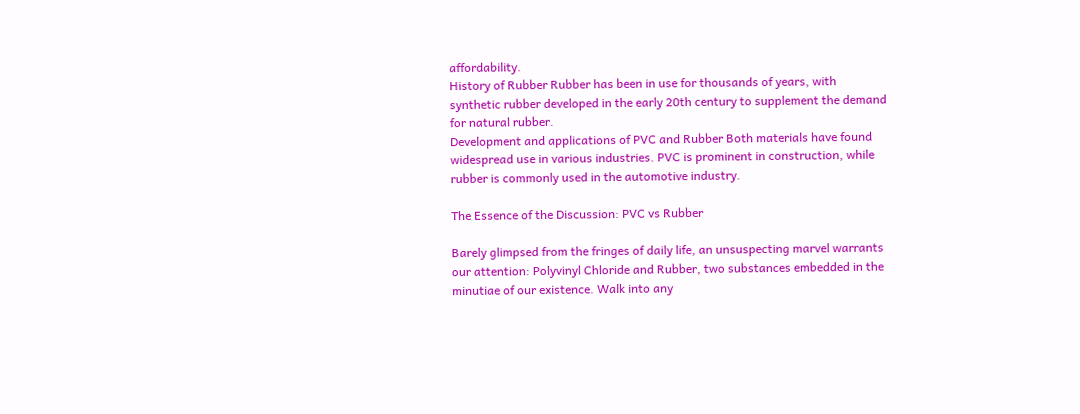affordability.
History of Rubber Rubber has been in use for thousands of years, with synthetic rubber developed in the early 20th century to supplement the demand for natural rubber.
Development and applications of PVC and Rubber Both materials have found widespread use in various industries. PVC is prominent in construction, while rubber is commonly used in the automotive industry.

The Essence of the Discussion: PVC vs Rubber

Barely glimpsed from the fringes of daily life, an unsuspecting marvel warrants our attention: Polyvinyl Chloride and Rubber, two substances embedded in the minutiae of our existence. Walk into any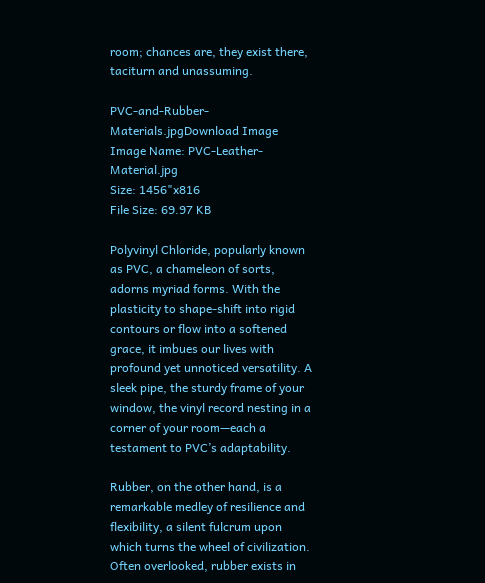room; chances are, they exist there, taciturn and unassuming.

PVC-and-Rubber-Materials.jpgDownload Image
Image Name: PVC-Leather-Material.jpg
Size: 1456"x816
File Size: 69.97 KB

Polyvinyl Chloride, popularly known as PVC, a chameleon of sorts, adorns myriad forms. With the plasticity to shape-shift into rigid contours or flow into a softened grace, it imbues our lives with profound yet unnoticed versatility. A sleek pipe, the sturdy frame of your window, the vinyl record nesting in a corner of your room—each a testament to PVC’s adaptability.

Rubber, on the other hand, is a remarkable medley of resilience and flexibility, a silent fulcrum upon which turns the wheel of civilization. Often overlooked, rubber exists in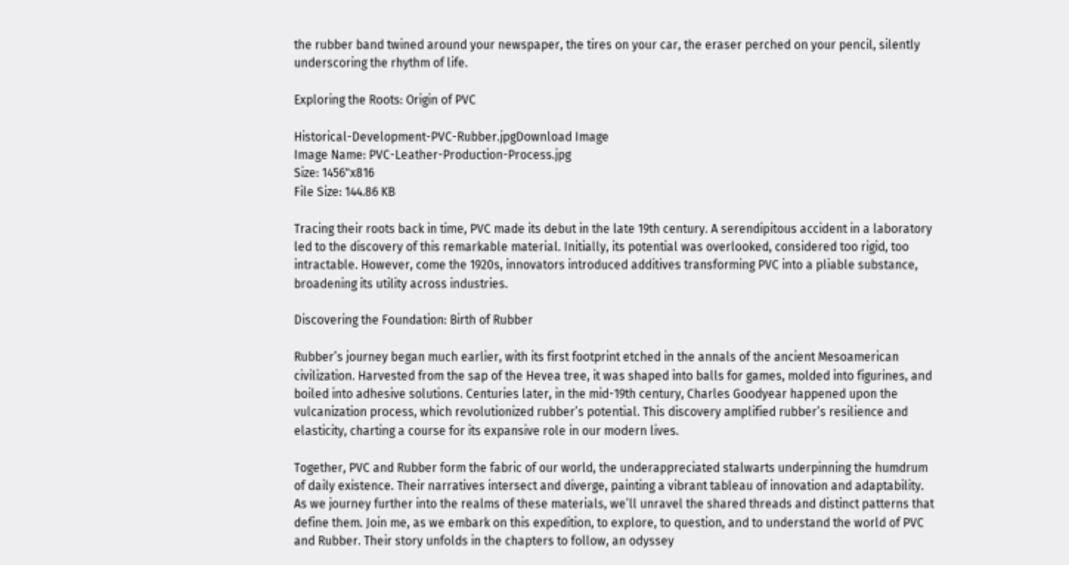the rubber band twined around your newspaper, the tires on your car, the eraser perched on your pencil, silently underscoring the rhythm of life.

Exploring the Roots: Origin of PVC

Historical-Development-PVC-Rubber.jpgDownload Image
Image Name: PVC-Leather-Production-Process.jpg
Size: 1456"x816
File Size: 144.86 KB

Tracing their roots back in time, PVC made its debut in the late 19th century. A serendipitous accident in a laboratory led to the discovery of this remarkable material. Initially, its potential was overlooked, considered too rigid, too intractable. However, come the 1920s, innovators introduced additives transforming PVC into a pliable substance, broadening its utility across industries.

Discovering the Foundation: Birth of Rubber

Rubber’s journey began much earlier, with its first footprint etched in the annals of the ancient Mesoamerican civilization. Harvested from the sap of the Hevea tree, it was shaped into balls for games, molded into figurines, and boiled into adhesive solutions. Centuries later, in the mid-19th century, Charles Goodyear happened upon the vulcanization process, which revolutionized rubber’s potential. This discovery amplified rubber’s resilience and elasticity, charting a course for its expansive role in our modern lives.

Together, PVC and Rubber form the fabric of our world, the underappreciated stalwarts underpinning the humdrum of daily existence. Their narratives intersect and diverge, painting a vibrant tableau of innovation and adaptability. As we journey further into the realms of these materials, we’ll unravel the shared threads and distinct patterns that define them. Join me, as we embark on this expedition, to explore, to question, and to understand the world of PVC and Rubber. Their story unfolds in the chapters to follow, an odyssey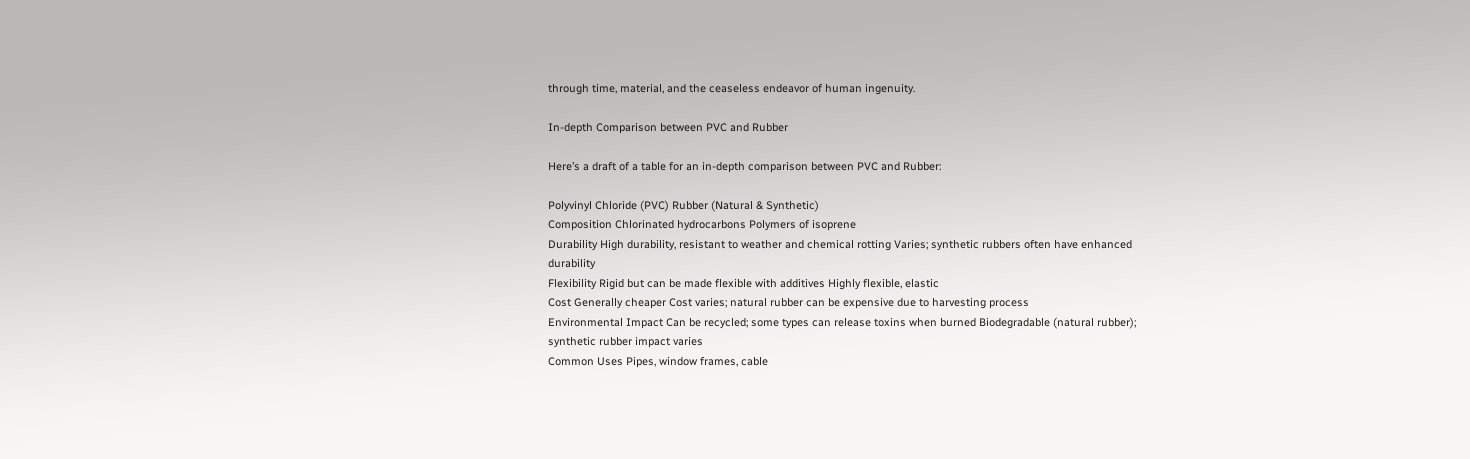through time, material, and the ceaseless endeavor of human ingenuity.

In-depth Comparison between PVC and Rubber

Here’s a draft of a table for an in-depth comparison between PVC and Rubber:

Polyvinyl Chloride (PVC) Rubber (Natural & Synthetic)
Composition Chlorinated hydrocarbons Polymers of isoprene
Durability High durability, resistant to weather and chemical rotting Varies; synthetic rubbers often have enhanced durability
Flexibility Rigid but can be made flexible with additives Highly flexible, elastic
Cost Generally cheaper Cost varies; natural rubber can be expensive due to harvesting process
Environmental Impact Can be recycled; some types can release toxins when burned Biodegradable (natural rubber); synthetic rubber impact varies
Common Uses Pipes, window frames, cable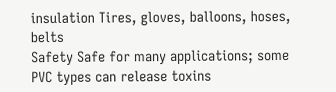insulation Tires, gloves, balloons, hoses, belts
Safety Safe for many applications; some PVC types can release toxins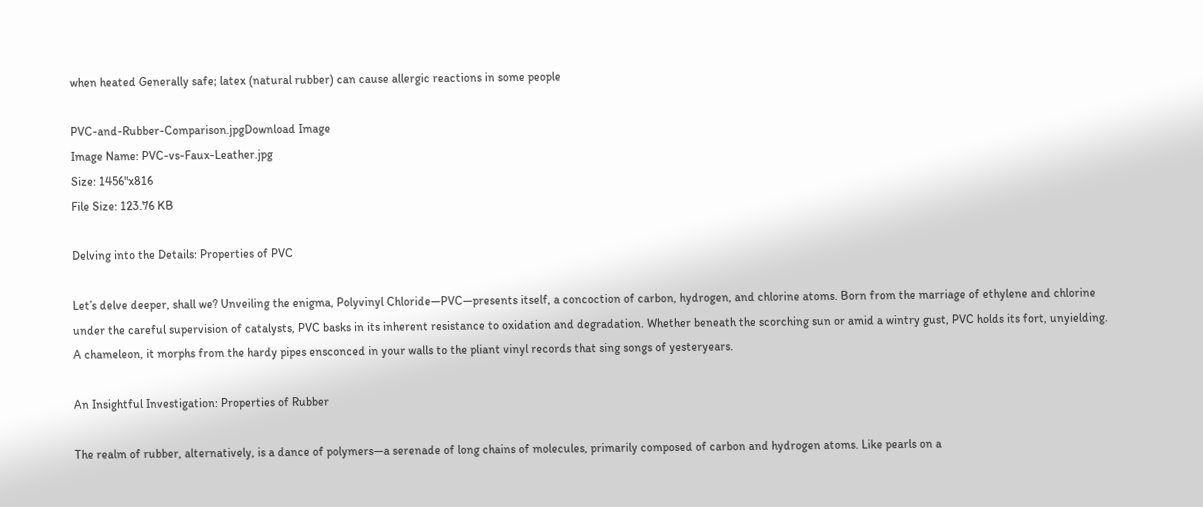when heated Generally safe; latex (natural rubber) can cause allergic reactions in some people

PVC-and-Rubber-Comparison.jpgDownload Image
Image Name: PVC-vs-Faux-Leather.jpg
Size: 1456"x816
File Size: 123.76 KB

Delving into the Details: Properties of PVC

Let’s delve deeper, shall we? Unveiling the enigma, Polyvinyl Chloride—PVC—presents itself, a concoction of carbon, hydrogen, and chlorine atoms. Born from the marriage of ethylene and chlorine under the careful supervision of catalysts, PVC basks in its inherent resistance to oxidation and degradation. Whether beneath the scorching sun or amid a wintry gust, PVC holds its fort, unyielding. A chameleon, it morphs from the hardy pipes ensconced in your walls to the pliant vinyl records that sing songs of yesteryears.

An Insightful Investigation: Properties of Rubber

The realm of rubber, alternatively, is a dance of polymers—a serenade of long chains of molecules, primarily composed of carbon and hydrogen atoms. Like pearls on a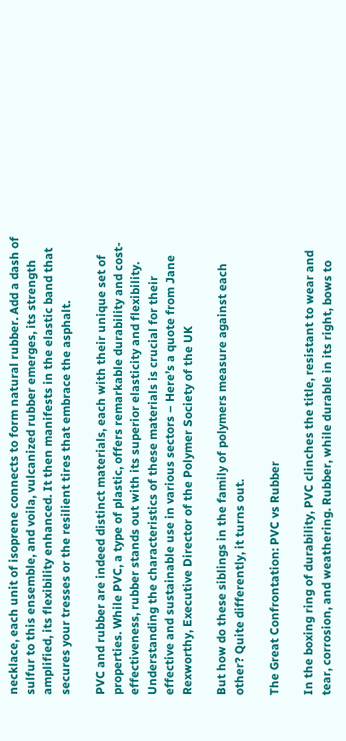necklace, each unit of isoprene connects to form natural rubber. Add a dash of sulfur to this ensemble, and voila, vulcanized rubber emerges, its strength amplified, its flexibility enhanced. It then manifests in the elastic band that secures your tresses or the resilient tires that embrace the asphalt.

PVC and rubber are indeed distinct materials, each with their unique set of properties. While PVC, a type of plastic, offers remarkable durability and cost-effectiveness, rubber stands out with its superior elasticity and flexibility. Understanding the characteristics of these materials is crucial for their effective and sustainable use in various sectors – Here’s a quote from Jane Rexworthy, Executive Director of the Polymer Society of the UK

But how do these siblings in the family of polymers measure against each other? Quite differently, it turns out.

The Great Confrontation: PVC vs Rubber

In the boxing ring of durability, PVC clinches the title, resistant to wear and tear, corrosion, and weathering. Rubber, while durable in its right, bows to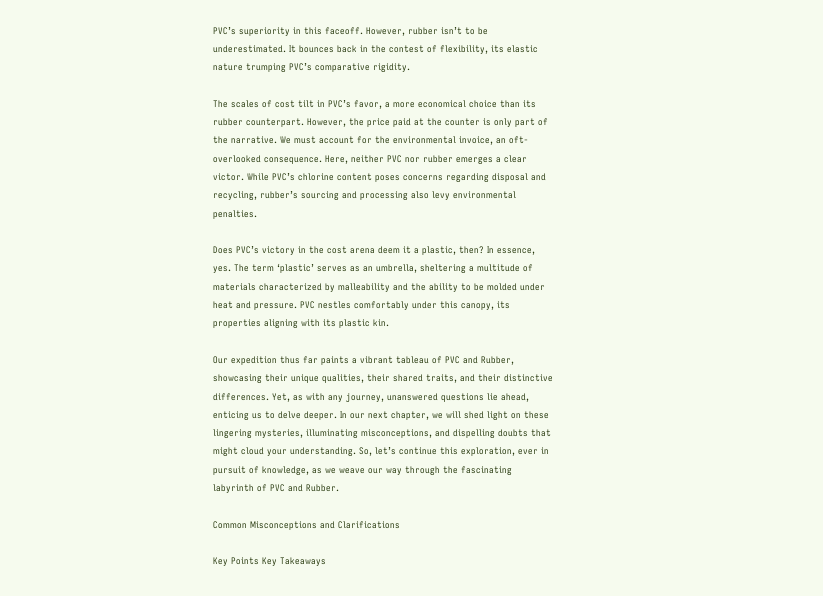PVC’s superiority in this faceoff. However, rubber isn’t to be underestimated. It bounces back in the contest of flexibility, its elastic nature trumping PVC’s comparative rigidity.

The scales of cost tilt in PVC’s favor, a more economical choice than its rubber counterpart. However, the price paid at the counter is only part of the narrative. We must account for the environmental invoice, an oft-overlooked consequence. Here, neither PVC nor rubber emerges a clear victor. While PVC’s chlorine content poses concerns regarding disposal and recycling, rubber’s sourcing and processing also levy environmental penalties.

Does PVC’s victory in the cost arena deem it a plastic, then? In essence, yes. The term ‘plastic’ serves as an umbrella, sheltering a multitude of materials characterized by malleability and the ability to be molded under heat and pressure. PVC nestles comfortably under this canopy, its properties aligning with its plastic kin.

Our expedition thus far paints a vibrant tableau of PVC and Rubber, showcasing their unique qualities, their shared traits, and their distinctive differences. Yet, as with any journey, unanswered questions lie ahead, enticing us to delve deeper. In our next chapter, we will shed light on these lingering mysteries, illuminating misconceptions, and dispelling doubts that might cloud your understanding. So, let’s continue this exploration, ever in pursuit of knowledge, as we weave our way through the fascinating labyrinth of PVC and Rubber.

Common Misconceptions and Clarifications

Key Points Key Takeaways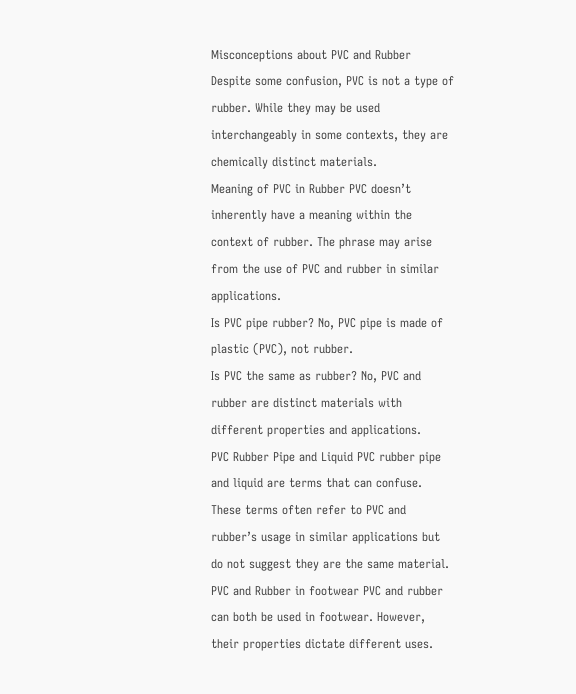Misconceptions about PVC and Rubber Despite some confusion, PVC is not a type of rubber. While they may be used interchangeably in some contexts, they are chemically distinct materials.
Meaning of PVC in Rubber PVC doesn’t inherently have a meaning within the context of rubber. The phrase may arise from the use of PVC and rubber in similar applications.
Is PVC pipe rubber? No, PVC pipe is made of plastic (PVC), not rubber.
Is PVC the same as rubber? No, PVC and rubber are distinct materials with different properties and applications.
PVC Rubber Pipe and Liquid PVC rubber pipe and liquid are terms that can confuse. These terms often refer to PVC and rubber’s usage in similar applications but do not suggest they are the same material.
PVC and Rubber in footwear PVC and rubber can both be used in footwear. However, their properties dictate different uses.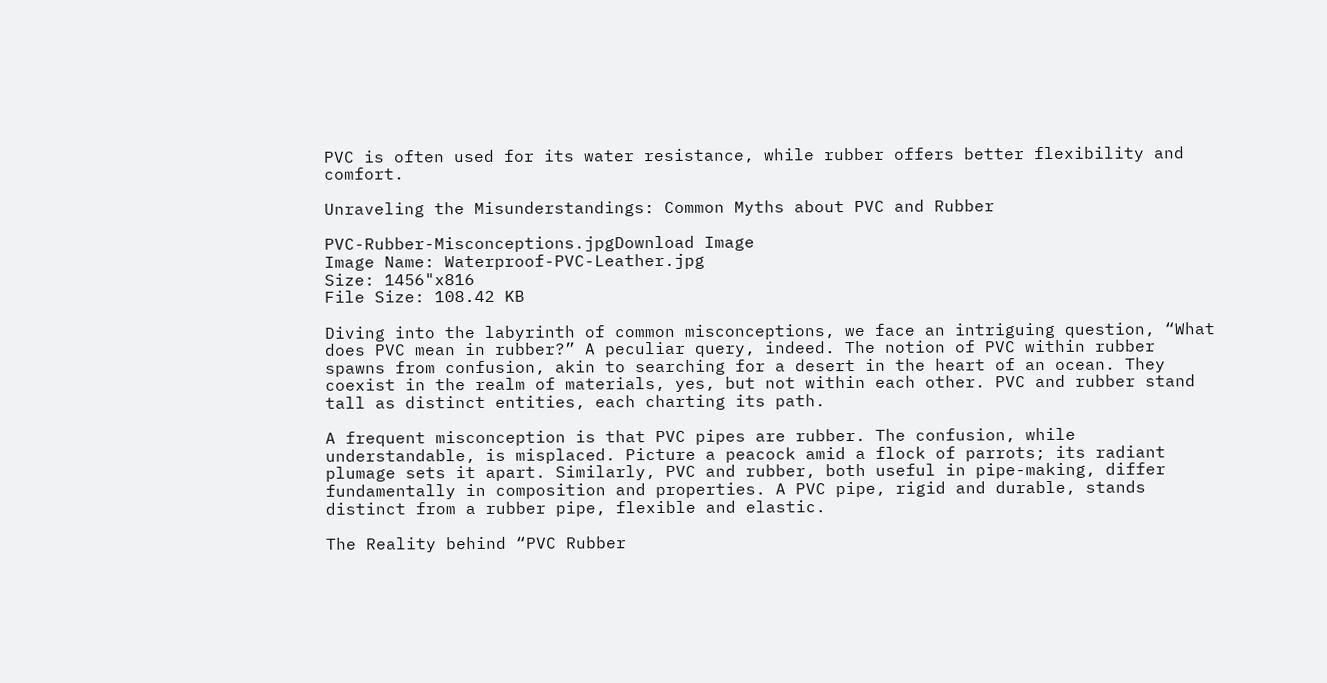PVC is often used for its water resistance, while rubber offers better flexibility and comfort.

Unraveling the Misunderstandings: Common Myths about PVC and Rubber

PVC-Rubber-Misconceptions.jpgDownload Image
Image Name: Waterproof-PVC-Leather.jpg
Size: 1456"x816
File Size: 108.42 KB

Diving into the labyrinth of common misconceptions, we face an intriguing question, “What does PVC mean in rubber?” A peculiar query, indeed. The notion of PVC within rubber spawns from confusion, akin to searching for a desert in the heart of an ocean. They coexist in the realm of materials, yes, but not within each other. PVC and rubber stand tall as distinct entities, each charting its path.

A frequent misconception is that PVC pipes are rubber. The confusion, while understandable, is misplaced. Picture a peacock amid a flock of parrots; its radiant plumage sets it apart. Similarly, PVC and rubber, both useful in pipe-making, differ fundamentally in composition and properties. A PVC pipe, rigid and durable, stands distinct from a rubber pipe, flexible and elastic.

The Reality behind “PVC Rubber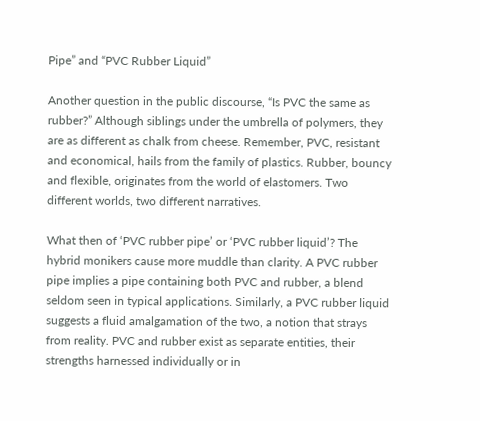Pipe” and “PVC Rubber Liquid”

Another question in the public discourse, “Is PVC the same as rubber?” Although siblings under the umbrella of polymers, they are as different as chalk from cheese. Remember, PVC, resistant and economical, hails from the family of plastics. Rubber, bouncy and flexible, originates from the world of elastomers. Two different worlds, two different narratives.

What then of ‘PVC rubber pipe’ or ‘PVC rubber liquid’? The hybrid monikers cause more muddle than clarity. A PVC rubber pipe implies a pipe containing both PVC and rubber, a blend seldom seen in typical applications. Similarly, a PVC rubber liquid suggests a fluid amalgamation of the two, a notion that strays from reality. PVC and rubber exist as separate entities, their strengths harnessed individually or in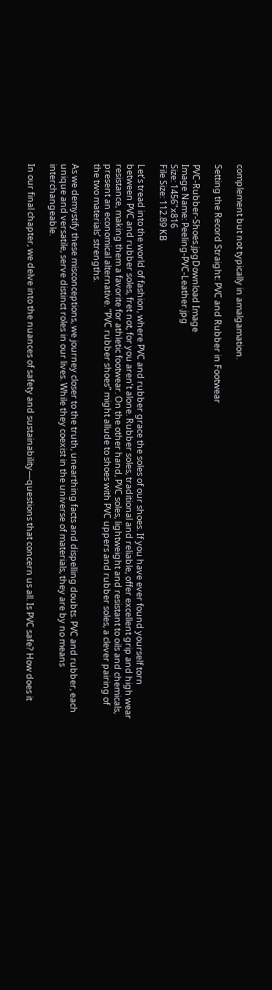complement but not typically in amalgamation.

Setting the Record Straight: PVC and Rubber in Footwear

PVC-Rubber-Shoes.jpgDownload Image
Image Name: Peeling-PVC-Leather.jpg
Size: 1456"x816
File Size: 112.89 KB

Let’s tread into the world of fashion, where PVC and rubber grace the soles of our shoes. If you have ever found yourself torn between PVC and rubber soles, fret not, for you aren’t alone. Rubber soles, traditional and reliable, offer excellent grip and high wear resistance, making them a favorite for athletic footwear. On the other hand, PVC soles, lightweight and resistant to oils and chemicals, present an economical alternative. “PVC rubber shoes” might allude to shoes with PVC uppers and rubber soles, a clever pairing of the two materials’ strengths.

As we demystify these misconceptions, we journey closer to the truth, unearthing facts and dispelling doubts. PVC and rubber, each unique and versatile, serve distinct roles in our lives. While they coexist in the universe of materials, they are by no means interchangeable.

In our final chapter, we delve into the nuances of safety and sustainability—questions that concern us all. Is PVC safe? How does it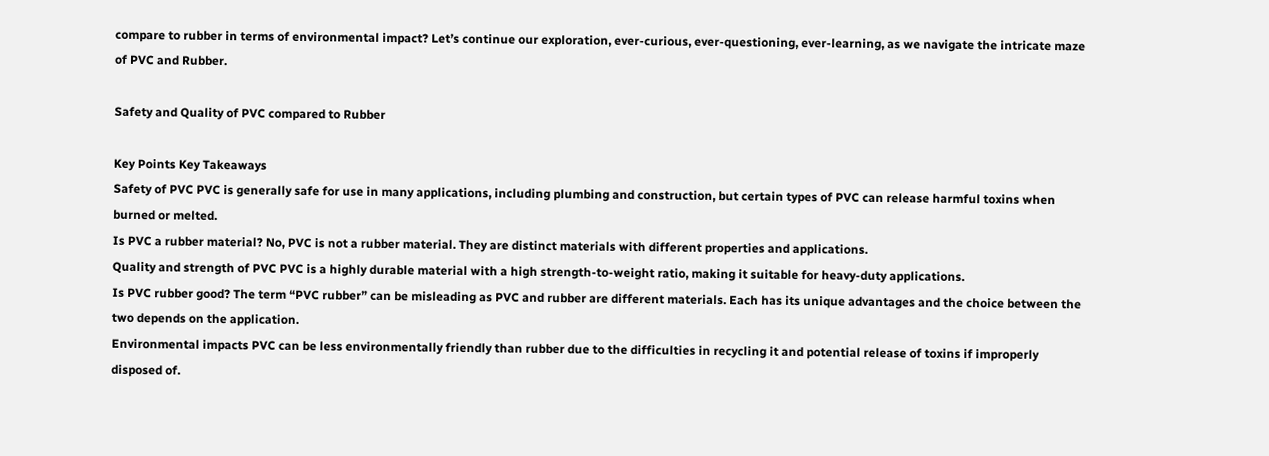compare to rubber in terms of environmental impact? Let’s continue our exploration, ever-curious, ever-questioning, ever-learning, as we navigate the intricate maze of PVC and Rubber.

Safety and Quality of PVC compared to Rubber

Key Points Key Takeaways
Safety of PVC PVC is generally safe for use in many applications, including plumbing and construction, but certain types of PVC can release harmful toxins when burned or melted.
Is PVC a rubber material? No, PVC is not a rubber material. They are distinct materials with different properties and applications.
Quality and strength of PVC PVC is a highly durable material with a high strength-to-weight ratio, making it suitable for heavy-duty applications.
Is PVC rubber good? The term “PVC rubber” can be misleading as PVC and rubber are different materials. Each has its unique advantages and the choice between the two depends on the application.
Environmental impacts PVC can be less environmentally friendly than rubber due to the difficulties in recycling it and potential release of toxins if improperly disposed of.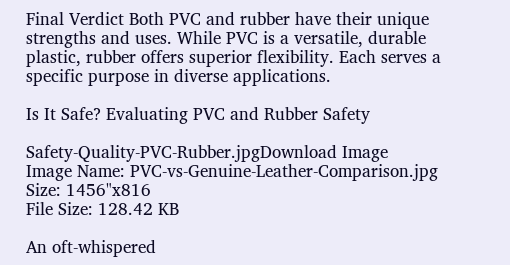Final Verdict Both PVC and rubber have their unique strengths and uses. While PVC is a versatile, durable plastic, rubber offers superior flexibility. Each serves a specific purpose in diverse applications.

Is It Safe? Evaluating PVC and Rubber Safety

Safety-Quality-PVC-Rubber.jpgDownload Image
Image Name: PVC-vs-Genuine-Leather-Comparison.jpg
Size: 1456"x816
File Size: 128.42 KB

An oft-whispered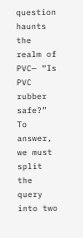question haunts the realm of PVC— “Is PVC rubber safe?” To answer, we must split the query into two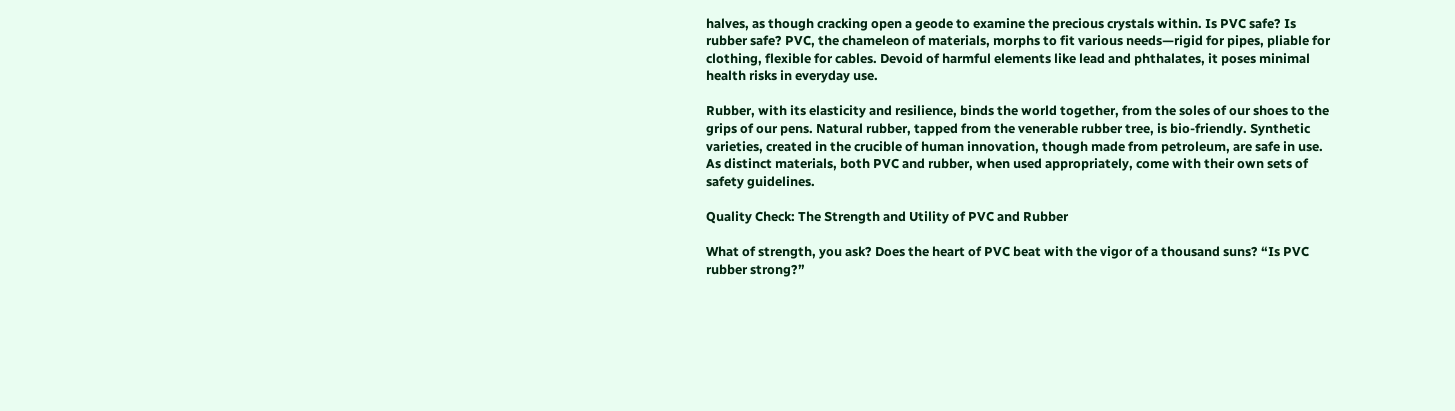halves, as though cracking open a geode to examine the precious crystals within. Is PVC safe? Is rubber safe? PVC, the chameleon of materials, morphs to fit various needs—rigid for pipes, pliable for clothing, flexible for cables. Devoid of harmful elements like lead and phthalates, it poses minimal health risks in everyday use.

Rubber, with its elasticity and resilience, binds the world together, from the soles of our shoes to the grips of our pens. Natural rubber, tapped from the venerable rubber tree, is bio-friendly. Synthetic varieties, created in the crucible of human innovation, though made from petroleum, are safe in use. As distinct materials, both PVC and rubber, when used appropriately, come with their own sets of safety guidelines.

Quality Check: The Strength and Utility of PVC and Rubber

What of strength, you ask? Does the heart of PVC beat with the vigor of a thousand suns? “Is PVC rubber strong?”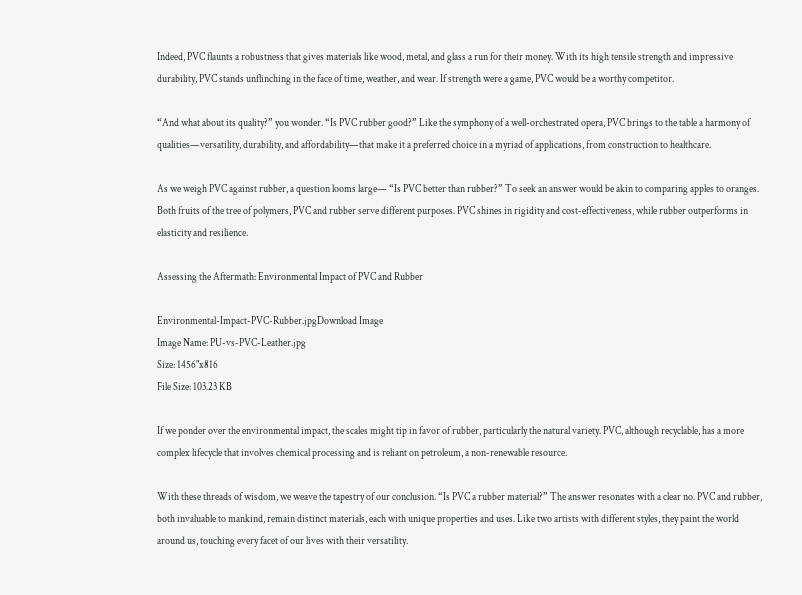Indeed, PVC flaunts a robustness that gives materials like wood, metal, and glass a run for their money. With its high tensile strength and impressive durability, PVC stands unflinching in the face of time, weather, and wear. If strength were a game, PVC would be a worthy competitor.

“And what about its quality?” you wonder. “Is PVC rubber good?” Like the symphony of a well-orchestrated opera, PVC brings to the table a harmony of qualities—versatility, durability, and affordability—that make it a preferred choice in a myriad of applications, from construction to healthcare.

As we weigh PVC against rubber, a question looms large— “Is PVC better than rubber?” To seek an answer would be akin to comparing apples to oranges. Both fruits of the tree of polymers, PVC and rubber serve different purposes. PVC shines in rigidity and cost-effectiveness, while rubber outperforms in elasticity and resilience.

Assessing the Aftermath: Environmental Impact of PVC and Rubber

Environmental-Impact-PVC-Rubber.jpgDownload Image
Image Name: PU-vs-PVC-Leather.jpg
Size: 1456"x816
File Size: 103.23 KB

If we ponder over the environmental impact, the scales might tip in favor of rubber, particularly the natural variety. PVC, although recyclable, has a more complex lifecycle that involves chemical processing and is reliant on petroleum, a non-renewable resource.

With these threads of wisdom, we weave the tapestry of our conclusion. “Is PVC a rubber material?” The answer resonates with a clear no. PVC and rubber, both invaluable to mankind, remain distinct materials, each with unique properties and uses. Like two artists with different styles, they paint the world around us, touching every facet of our lives with their versatility.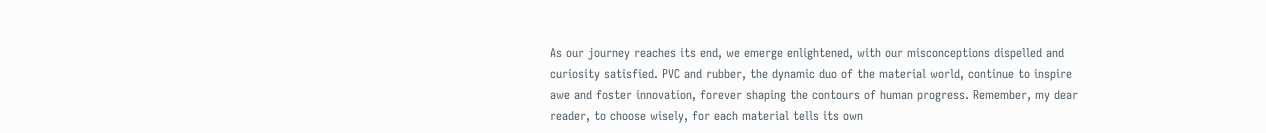As our journey reaches its end, we emerge enlightened, with our misconceptions dispelled and curiosity satisfied. PVC and rubber, the dynamic duo of the material world, continue to inspire awe and foster innovation, forever shaping the contours of human progress. Remember, my dear reader, to choose wisely, for each material tells its own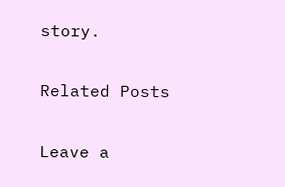story.

Related Posts

Leave a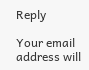Reply

Your email address will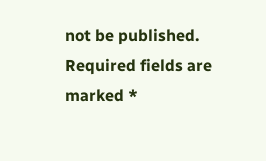not be published. Required fields are marked *